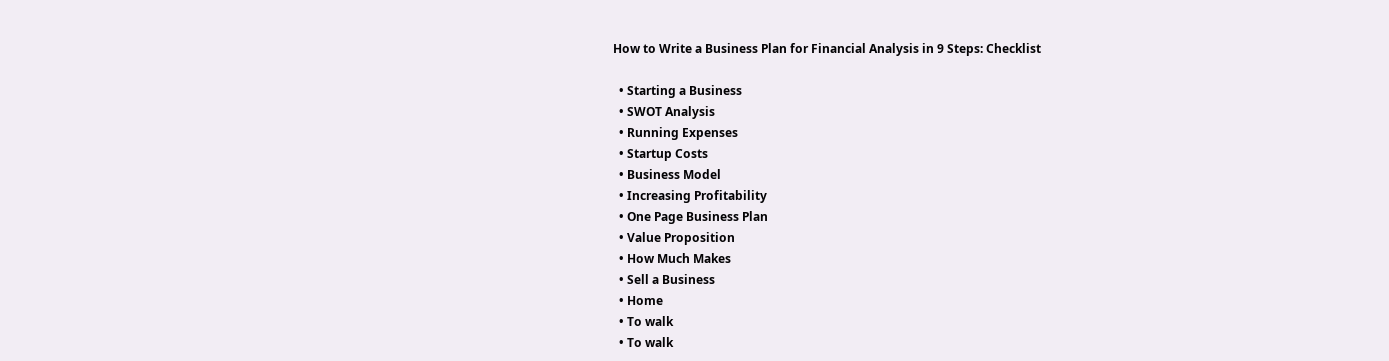How to Write a Business Plan for Financial Analysis in 9 Steps: Checklist

  • Starting a Business
  • SWOT Analysis
  • Running Expenses
  • Startup Costs
  • Business Model
  • Increasing Profitability
  • One Page Business Plan
  • Value Proposition
  • How Much Makes
  • Sell a Business
  • Home
  • To walk
  • To walk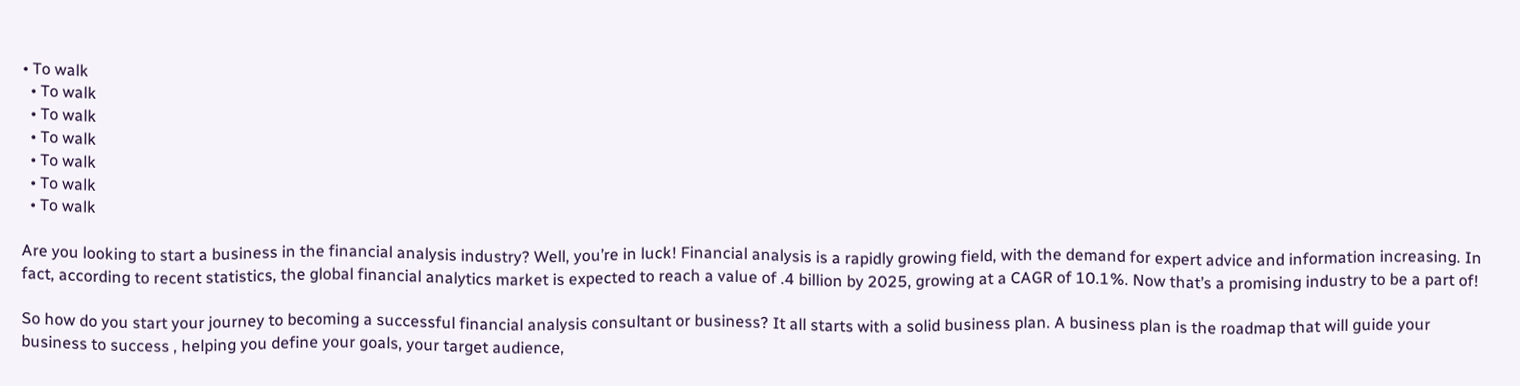• To walk
  • To walk
  • To walk
  • To walk
  • To walk
  • To walk
  • To walk

Are you looking to start a business in the financial analysis industry? Well, you’re in luck! Financial analysis is a rapidly growing field, with the demand for expert advice and information increasing. In fact, according to recent statistics, the global financial analytics market is expected to reach a value of .4 billion by 2025, growing at a CAGR of 10.1%. Now that’s a promising industry to be a part of!

So how do you start your journey to becoming a successful financial analysis consultant or business? It all starts with a solid business plan. A business plan is the roadmap that will guide your business to success , helping you define your goals, your target audience,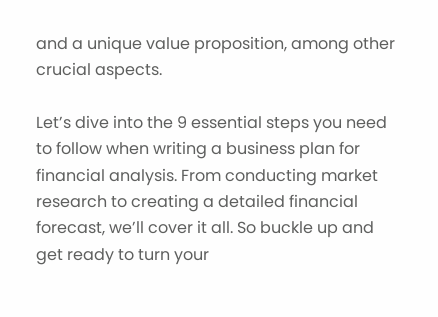and a unique value proposition, among other crucial aspects.

Let’s dive into the 9 essential steps you need to follow when writing a business plan for financial analysis. From conducting market research to creating a detailed financial forecast, we’ll cover it all. So buckle up and get ready to turn your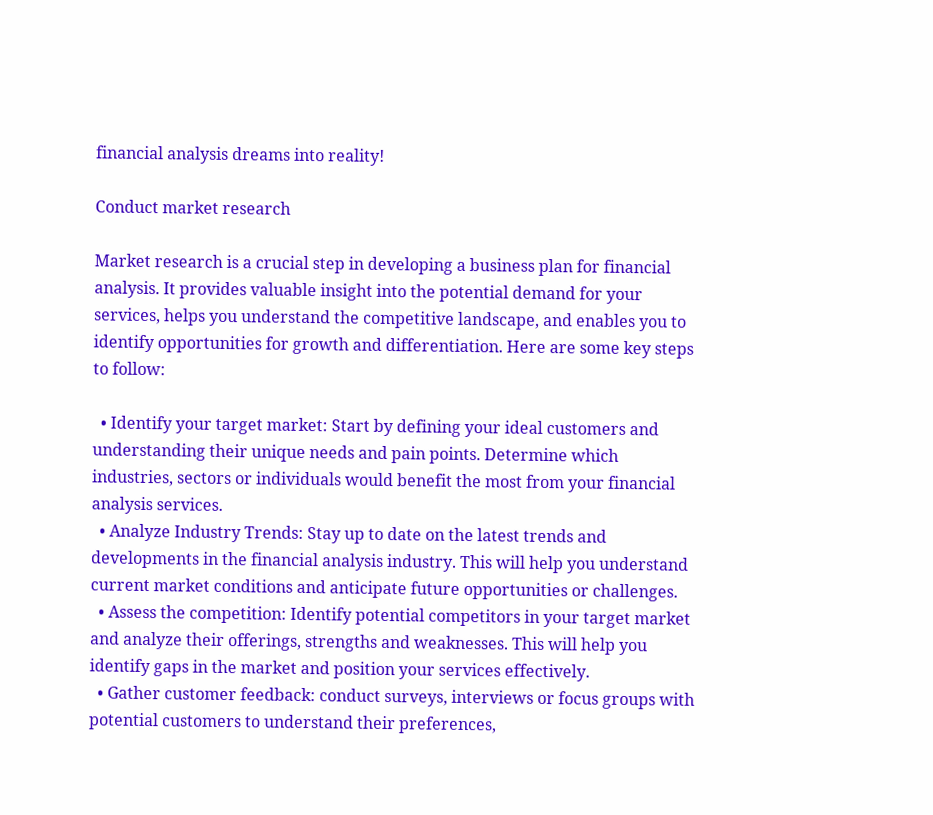financial analysis dreams into reality!

Conduct market research

Market research is a crucial step in developing a business plan for financial analysis. It provides valuable insight into the potential demand for your services, helps you understand the competitive landscape, and enables you to identify opportunities for growth and differentiation. Here are some key steps to follow:

  • Identify your target market: Start by defining your ideal customers and understanding their unique needs and pain points. Determine which industries, sectors or individuals would benefit the most from your financial analysis services.
  • Analyze Industry Trends: Stay up to date on the latest trends and developments in the financial analysis industry. This will help you understand current market conditions and anticipate future opportunities or challenges.
  • Assess the competition: Identify potential competitors in your target market and analyze their offerings, strengths and weaknesses. This will help you identify gaps in the market and position your services effectively.
  • Gather customer feedback: conduct surveys, interviews or focus groups with potential customers to understand their preferences,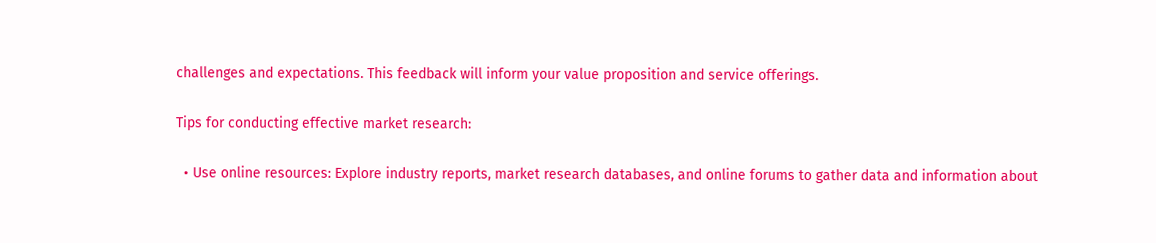challenges and expectations. This feedback will inform your value proposition and service offerings.

Tips for conducting effective market research:

  • Use online resources: Explore industry reports, market research databases, and online forums to gather data and information about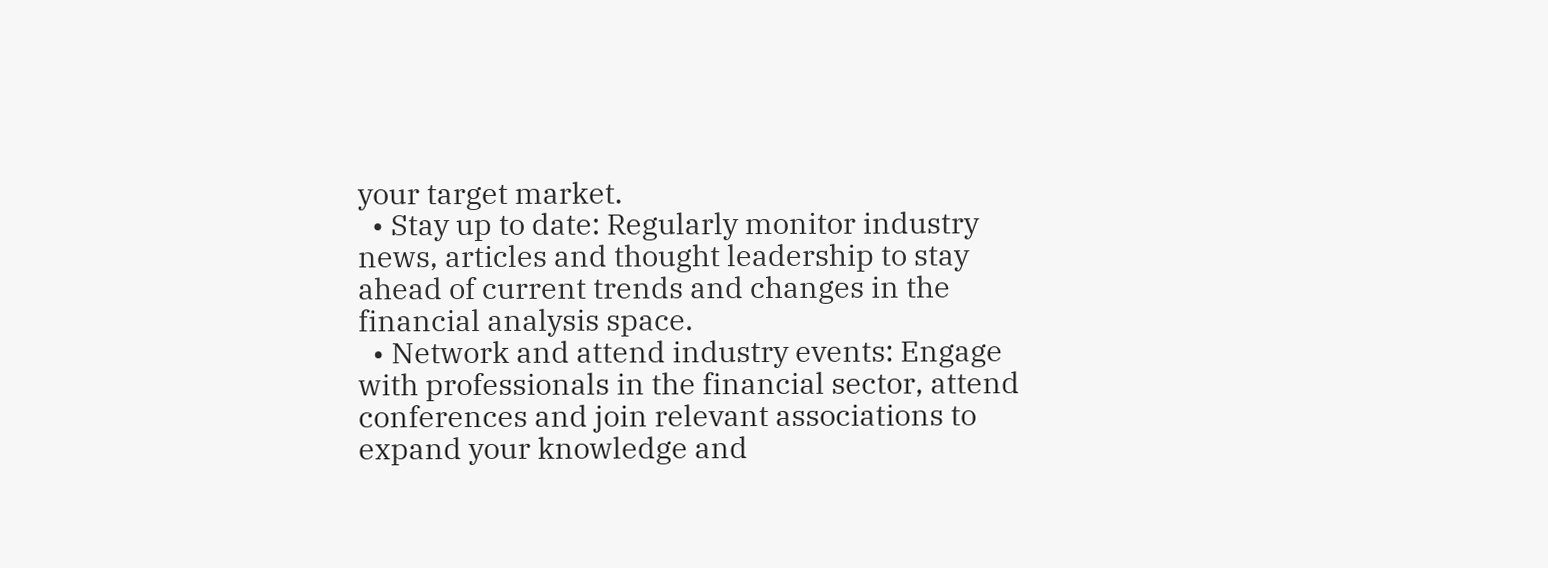your target market.
  • Stay up to date: Regularly monitor industry news, articles and thought leadership to stay ahead of current trends and changes in the financial analysis space.
  • Network and attend industry events: Engage with professionals in the financial sector, attend conferences and join relevant associations to expand your knowledge and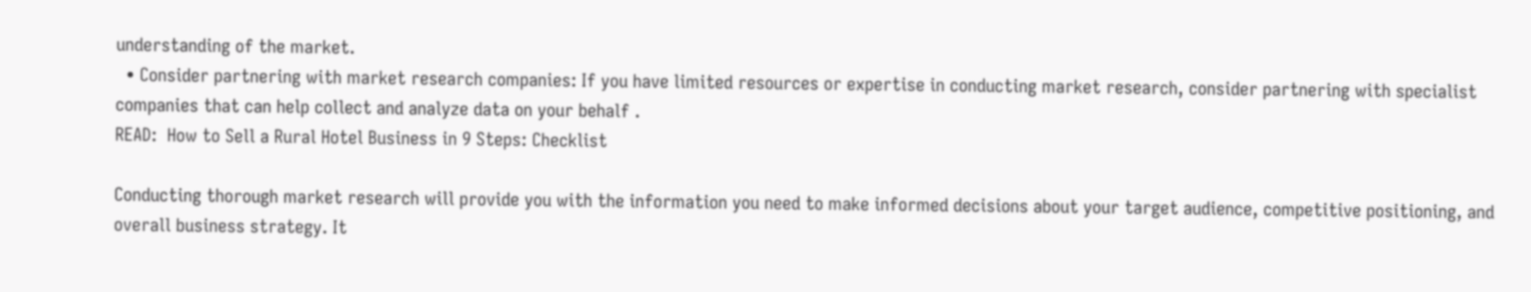understanding of the market.
  • Consider partnering with market research companies: If you have limited resources or expertise in conducting market research, consider partnering with specialist companies that can help collect and analyze data on your behalf .
READ:  How to Sell a Rural Hotel Business in 9 Steps: Checklist

Conducting thorough market research will provide you with the information you need to make informed decisions about your target audience, competitive positioning, and overall business strategy. It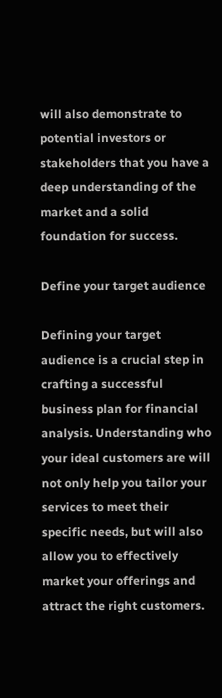will also demonstrate to potential investors or stakeholders that you have a deep understanding of the market and a solid foundation for success.

Define your target audience

Defining your target audience is a crucial step in crafting a successful business plan for financial analysis. Understanding who your ideal customers are will not only help you tailor your services to meet their specific needs, but will also allow you to effectively market your offerings and attract the right customers.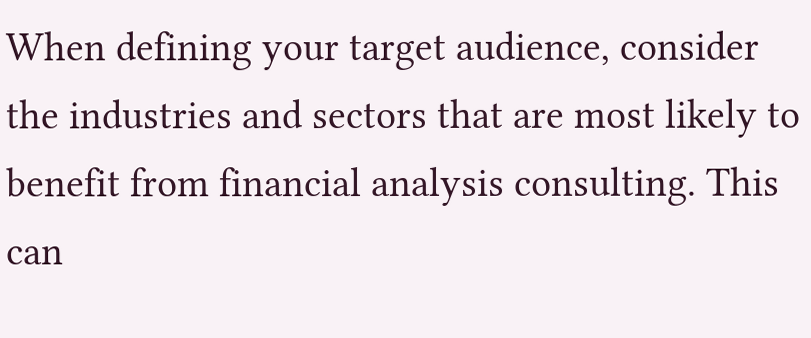When defining your target audience, consider the industries and sectors that are most likely to benefit from financial analysis consulting. This can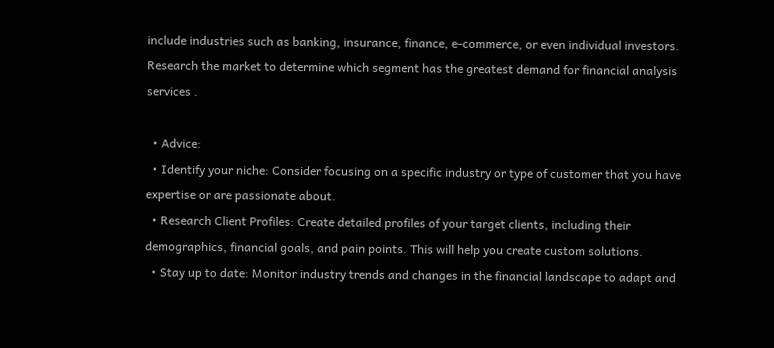include industries such as banking, insurance, finance, e-commerce, or even individual investors. Research the market to determine which segment has the greatest demand for financial analysis services .

  • Advice:
  • Identify your niche: Consider focusing on a specific industry or type of customer that you have expertise or are passionate about.
  • Research Client Profiles: Create detailed profiles of your target clients, including their demographics, financial goals, and pain points. This will help you create custom solutions.
  • Stay up to date: Monitor industry trends and changes in the financial landscape to adapt and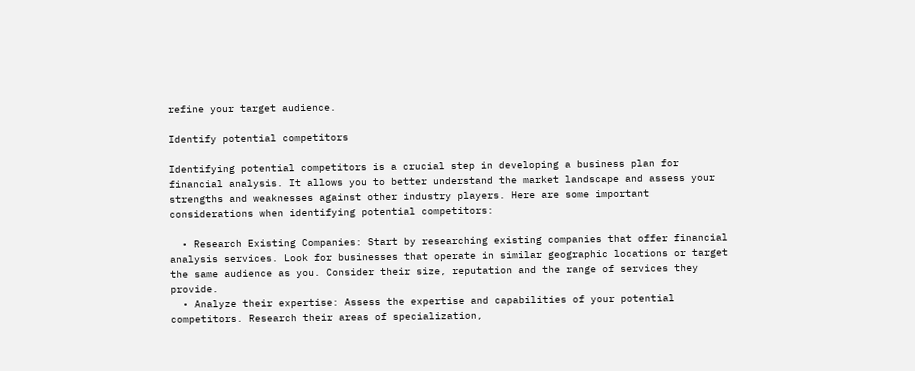refine your target audience.

Identify potential competitors

Identifying potential competitors is a crucial step in developing a business plan for financial analysis. It allows you to better understand the market landscape and assess your strengths and weaknesses against other industry players. Here are some important considerations when identifying potential competitors:

  • Research Existing Companies: Start by researching existing companies that offer financial analysis services. Look for businesses that operate in similar geographic locations or target the same audience as you. Consider their size, reputation and the range of services they provide.
  • Analyze their expertise: Assess the expertise and capabilities of your potential competitors. Research their areas of specialization,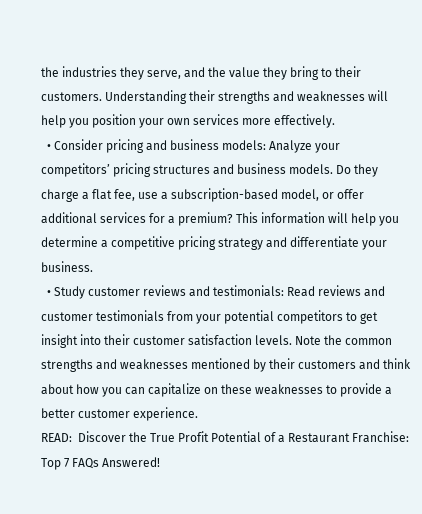the industries they serve, and the value they bring to their customers. Understanding their strengths and weaknesses will help you position your own services more effectively.
  • Consider pricing and business models: Analyze your competitors’ pricing structures and business models. Do they charge a flat fee, use a subscription-based model, or offer additional services for a premium? This information will help you determine a competitive pricing strategy and differentiate your business.
  • Study customer reviews and testimonials: Read reviews and customer testimonials from your potential competitors to get insight into their customer satisfaction levels. Note the common strengths and weaknesses mentioned by their customers and think about how you can capitalize on these weaknesses to provide a better customer experience.
READ:  Discover the True Profit Potential of a Restaurant Franchise: Top 7 FAQs Answered!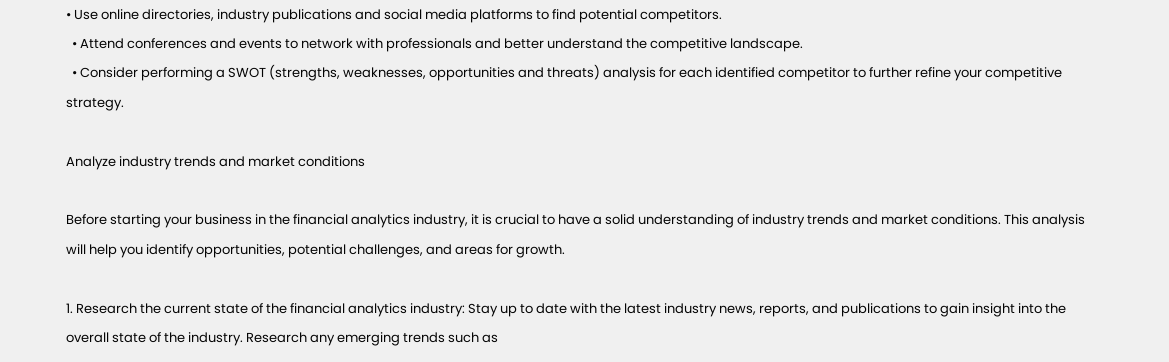• Use online directories, industry publications and social media platforms to find potential competitors.
  • Attend conferences and events to network with professionals and better understand the competitive landscape.
  • Consider performing a SWOT (strengths, weaknesses, opportunities and threats) analysis for each identified competitor to further refine your competitive strategy.

Analyze industry trends and market conditions

Before starting your business in the financial analytics industry, it is crucial to have a solid understanding of industry trends and market conditions. This analysis will help you identify opportunities, potential challenges, and areas for growth.

1. Research the current state of the financial analytics industry: Stay up to date with the latest industry news, reports, and publications to gain insight into the overall state of the industry. Research any emerging trends such as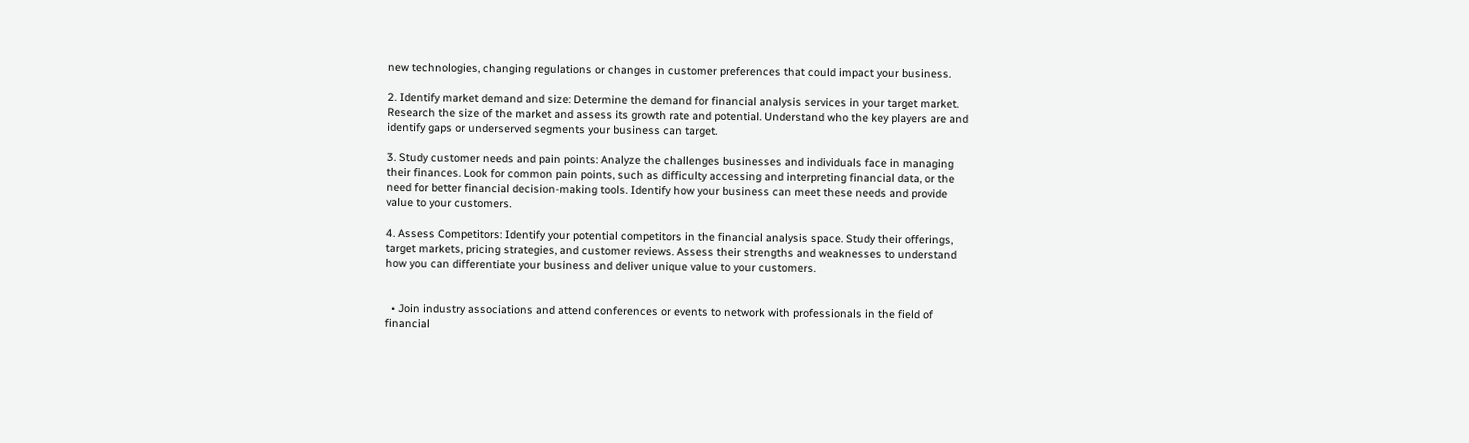new technologies, changing regulations or changes in customer preferences that could impact your business.

2. Identify market demand and size: Determine the demand for financial analysis services in your target market. Research the size of the market and assess its growth rate and potential. Understand who the key players are and identify gaps or underserved segments your business can target.

3. Study customer needs and pain points: Analyze the challenges businesses and individuals face in managing their finances. Look for common pain points, such as difficulty accessing and interpreting financial data, or the need for better financial decision-making tools. Identify how your business can meet these needs and provide value to your customers.

4. Assess Competitors: Identify your potential competitors in the financial analysis space. Study their offerings, target markets, pricing strategies, and customer reviews. Assess their strengths and weaknesses to understand how you can differentiate your business and deliver unique value to your customers.


  • Join industry associations and attend conferences or events to network with professionals in the field of financial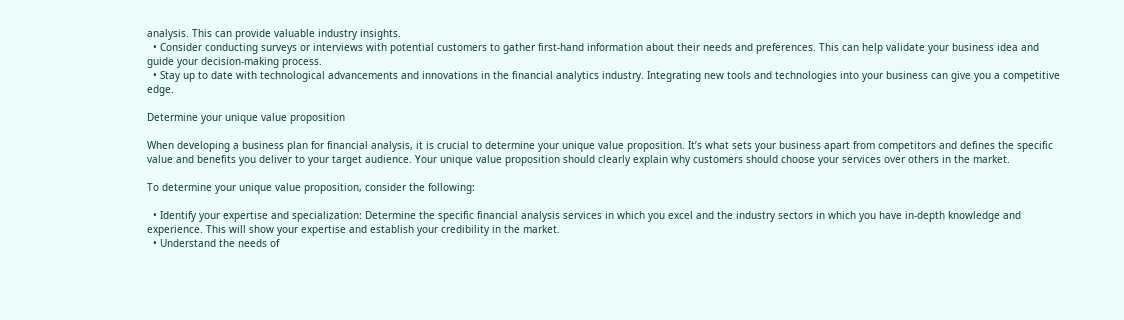analysis. This can provide valuable industry insights.
  • Consider conducting surveys or interviews with potential customers to gather first-hand information about their needs and preferences. This can help validate your business idea and guide your decision-making process.
  • Stay up to date with technological advancements and innovations in the financial analytics industry. Integrating new tools and technologies into your business can give you a competitive edge.

Determine your unique value proposition

When developing a business plan for financial analysis, it is crucial to determine your unique value proposition. It’s what sets your business apart from competitors and defines the specific value and benefits you deliver to your target audience. Your unique value proposition should clearly explain why customers should choose your services over others in the market.

To determine your unique value proposition, consider the following:

  • Identify your expertise and specialization: Determine the specific financial analysis services in which you excel and the industry sectors in which you have in-depth knowledge and experience. This will show your expertise and establish your credibility in the market.
  • Understand the needs of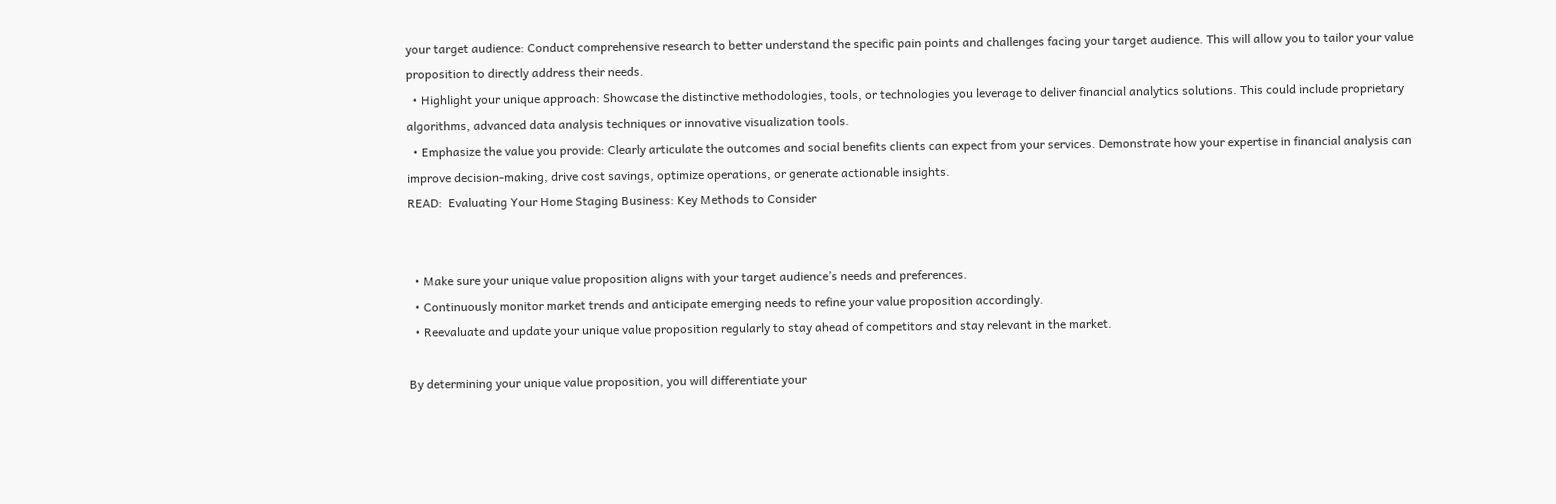your target audience: Conduct comprehensive research to better understand the specific pain points and challenges facing your target audience. This will allow you to tailor your value proposition to directly address their needs.
  • Highlight your unique approach: Showcase the distinctive methodologies, tools, or technologies you leverage to deliver financial analytics solutions. This could include proprietary algorithms, advanced data analysis techniques or innovative visualization tools.
  • Emphasize the value you provide: Clearly articulate the outcomes and social benefits clients can expect from your services. Demonstrate how your expertise in financial analysis can improve decision-making, drive cost savings, optimize operations, or generate actionable insights.
READ:  Evaluating Your Home Staging Business: Key Methods to Consider


  • Make sure your unique value proposition aligns with your target audience’s needs and preferences.
  • Continuously monitor market trends and anticipate emerging needs to refine your value proposition accordingly.
  • Reevaluate and update your unique value proposition regularly to stay ahead of competitors and stay relevant in the market.

By determining your unique value proposition, you will differentiate your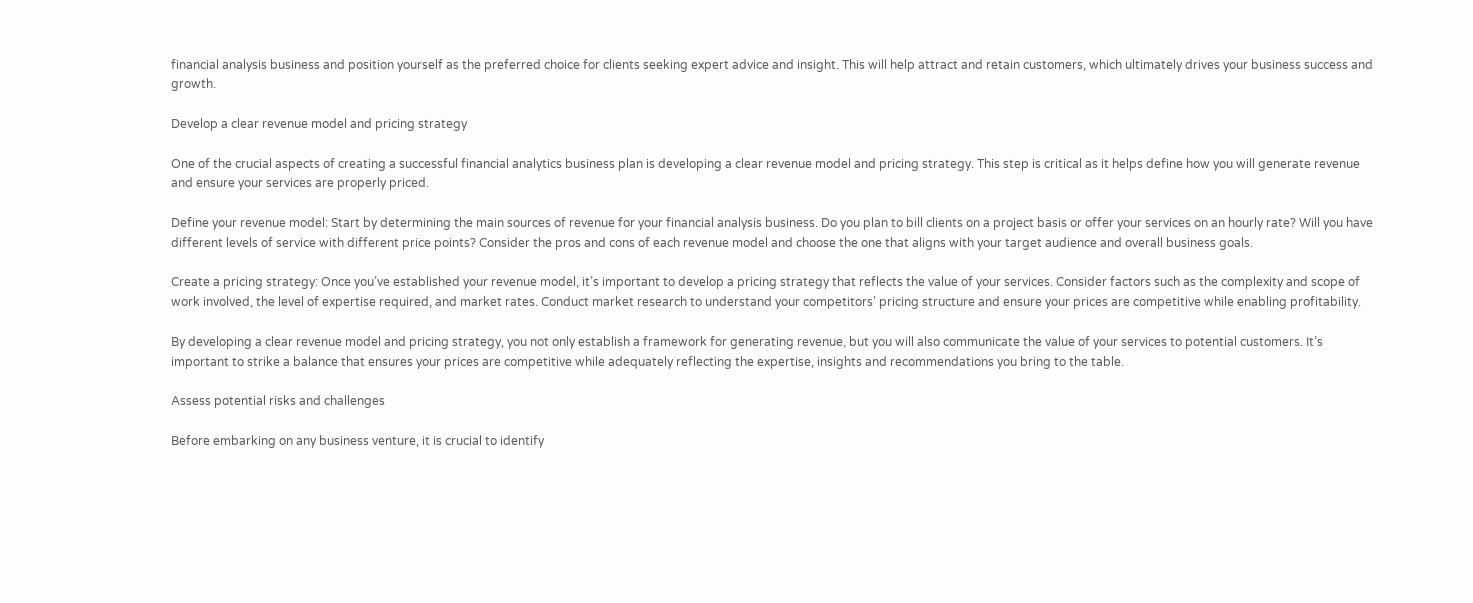financial analysis business and position yourself as the preferred choice for clients seeking expert advice and insight. This will help attract and retain customers, which ultimately drives your business success and growth.

Develop a clear revenue model and pricing strategy

One of the crucial aspects of creating a successful financial analytics business plan is developing a clear revenue model and pricing strategy. This step is critical as it helps define how you will generate revenue and ensure your services are properly priced.

Define your revenue model: Start by determining the main sources of revenue for your financial analysis business. Do you plan to bill clients on a project basis or offer your services on an hourly rate? Will you have different levels of service with different price points? Consider the pros and cons of each revenue model and choose the one that aligns with your target audience and overall business goals.

Create a pricing strategy: Once you’ve established your revenue model, it’s important to develop a pricing strategy that reflects the value of your services. Consider factors such as the complexity and scope of work involved, the level of expertise required, and market rates. Conduct market research to understand your competitors’ pricing structure and ensure your prices are competitive while enabling profitability.

By developing a clear revenue model and pricing strategy, you not only establish a framework for generating revenue, but you will also communicate the value of your services to potential customers. It’s important to strike a balance that ensures your prices are competitive while adequately reflecting the expertise, insights and recommendations you bring to the table.

Assess potential risks and challenges

Before embarking on any business venture, it is crucial to identify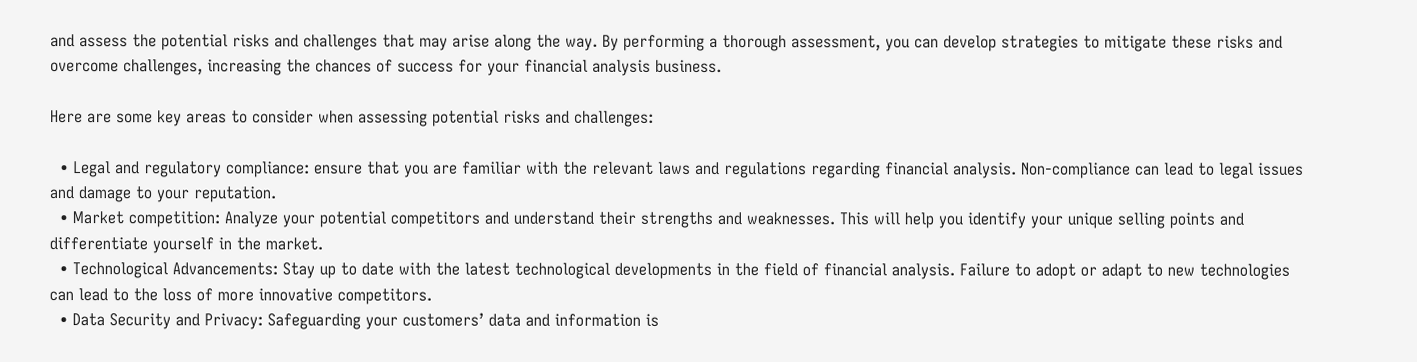and assess the potential risks and challenges that may arise along the way. By performing a thorough assessment, you can develop strategies to mitigate these risks and overcome challenges, increasing the chances of success for your financial analysis business.

Here are some key areas to consider when assessing potential risks and challenges:

  • Legal and regulatory compliance: ensure that you are familiar with the relevant laws and regulations regarding financial analysis. Non-compliance can lead to legal issues and damage to your reputation.
  • Market competition: Analyze your potential competitors and understand their strengths and weaknesses. This will help you identify your unique selling points and differentiate yourself in the market.
  • Technological Advancements: Stay up to date with the latest technological developments in the field of financial analysis. Failure to adopt or adapt to new technologies can lead to the loss of more innovative competitors.
  • Data Security and Privacy: Safeguarding your customers’ data and information is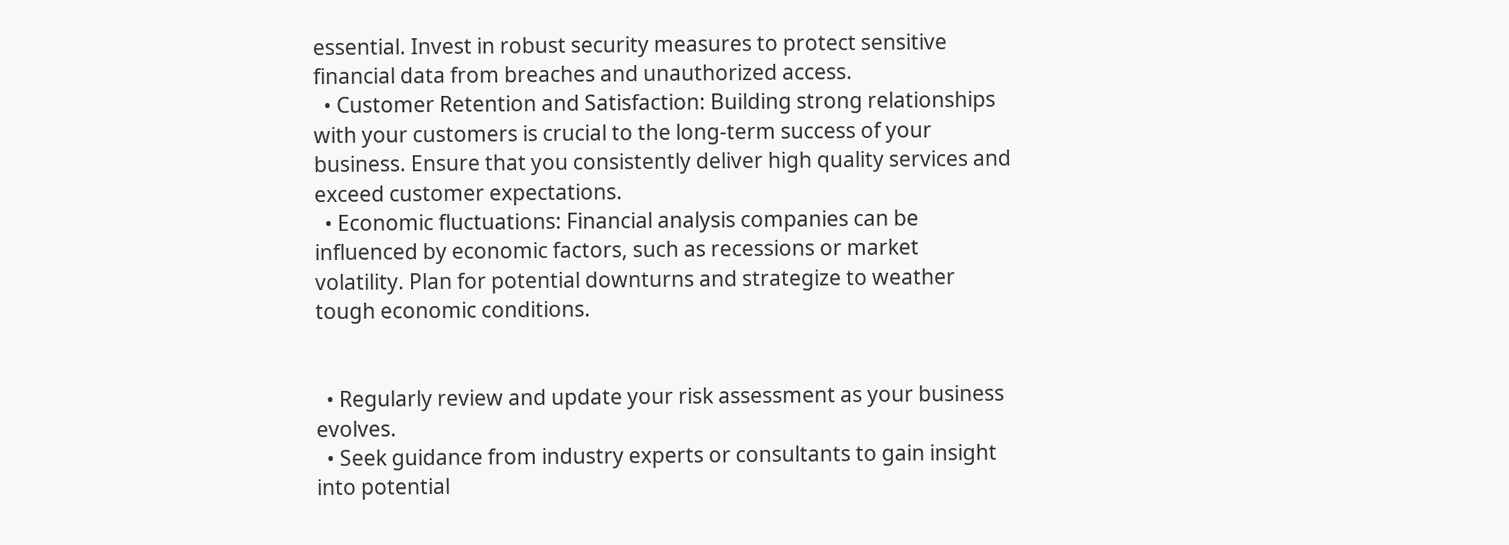essential. Invest in robust security measures to protect sensitive financial data from breaches and unauthorized access.
  • Customer Retention and Satisfaction: Building strong relationships with your customers is crucial to the long-term success of your business. Ensure that you consistently deliver high quality services and exceed customer expectations.
  • Economic fluctuations: Financial analysis companies can be influenced by economic factors, such as recessions or market volatility. Plan for potential downturns and strategize to weather tough economic conditions.


  • Regularly review and update your risk assessment as your business evolves.
  • Seek guidance from industry experts or consultants to gain insight into potential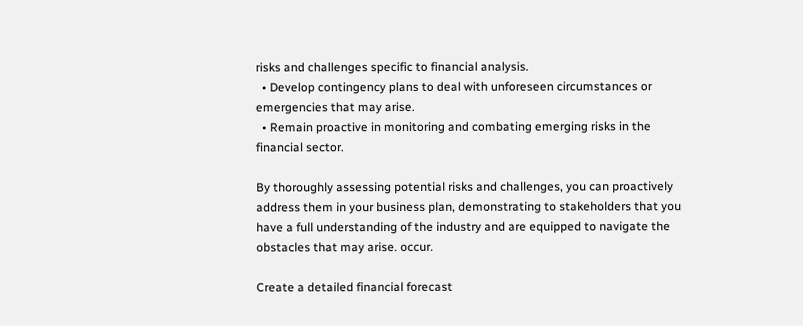risks and challenges specific to financial analysis.
  • Develop contingency plans to deal with unforeseen circumstances or emergencies that may arise.
  • Remain proactive in monitoring and combating emerging risks in the financial sector.

By thoroughly assessing potential risks and challenges, you can proactively address them in your business plan, demonstrating to stakeholders that you have a full understanding of the industry and are equipped to navigate the obstacles that may arise. occur.

Create a detailed financial forecast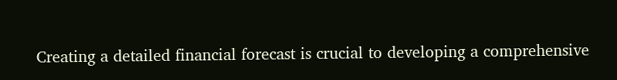Creating a detailed financial forecast is crucial to developing a comprehensive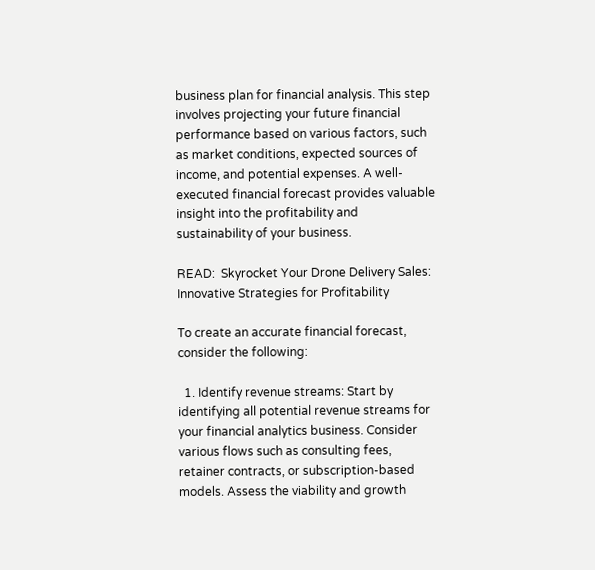business plan for financial analysis. This step involves projecting your future financial performance based on various factors, such as market conditions, expected sources of income, and potential expenses. A well-executed financial forecast provides valuable insight into the profitability and sustainability of your business.

READ:  Skyrocket Your Drone Delivery Sales: Innovative Strategies for Profitability

To create an accurate financial forecast, consider the following:

  1. Identify revenue streams: Start by identifying all potential revenue streams for your financial analytics business. Consider various flows such as consulting fees, retainer contracts, or subscription-based models. Assess the viability and growth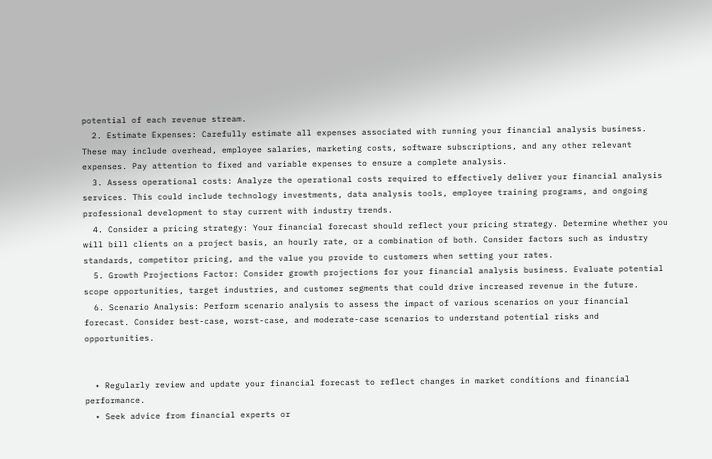potential of each revenue stream.
  2. Estimate Expenses: Carefully estimate all expenses associated with running your financial analysis business. These may include overhead, employee salaries, marketing costs, software subscriptions, and any other relevant expenses. Pay attention to fixed and variable expenses to ensure a complete analysis.
  3. Assess operational costs: Analyze the operational costs required to effectively deliver your financial analysis services. This could include technology investments, data analysis tools, employee training programs, and ongoing professional development to stay current with industry trends.
  4. Consider a pricing strategy: Your financial forecast should reflect your pricing strategy. Determine whether you will bill clients on a project basis, an hourly rate, or a combination of both. Consider factors such as industry standards, competitor pricing, and the value you provide to customers when setting your rates.
  5. Growth Projections Factor: Consider growth projections for your financial analysis business. Evaluate potential scope opportunities, target industries, and customer segments that could drive increased revenue in the future.
  6. Scenario Analysis: Perform scenario analysis to assess the impact of various scenarios on your financial forecast. Consider best-case, worst-case, and moderate-case scenarios to understand potential risks and opportunities.


  • Regularly review and update your financial forecast to reflect changes in market conditions and financial performance.
  • Seek advice from financial experts or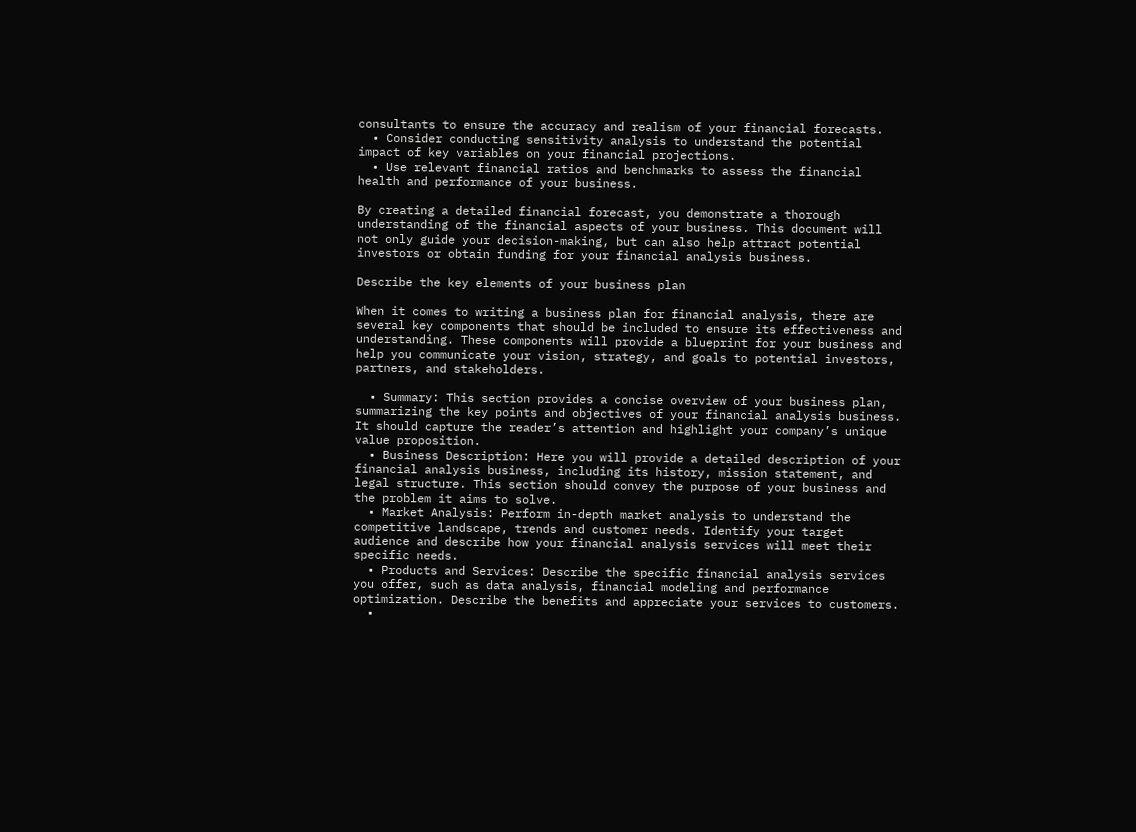consultants to ensure the accuracy and realism of your financial forecasts.
  • Consider conducting sensitivity analysis to understand the potential impact of key variables on your financial projections.
  • Use relevant financial ratios and benchmarks to assess the financial health and performance of your business.

By creating a detailed financial forecast, you demonstrate a thorough understanding of the financial aspects of your business. This document will not only guide your decision-making, but can also help attract potential investors or obtain funding for your financial analysis business.

Describe the key elements of your business plan

When it comes to writing a business plan for financial analysis, there are several key components that should be included to ensure its effectiveness and understanding. These components will provide a blueprint for your business and help you communicate your vision, strategy, and goals to potential investors, partners, and stakeholders.

  • Summary: This section provides a concise overview of your business plan, summarizing the key points and objectives of your financial analysis business. It should capture the reader’s attention and highlight your company’s unique value proposition.
  • Business Description: Here you will provide a detailed description of your financial analysis business, including its history, mission statement, and legal structure. This section should convey the purpose of your business and the problem it aims to solve.
  • Market Analysis: Perform in-depth market analysis to understand the competitive landscape, trends and customer needs. Identify your target audience and describe how your financial analysis services will meet their specific needs.
  • Products and Services: Describe the specific financial analysis services you offer, such as data analysis, financial modeling and performance optimization. Describe the benefits and appreciate your services to customers.
  •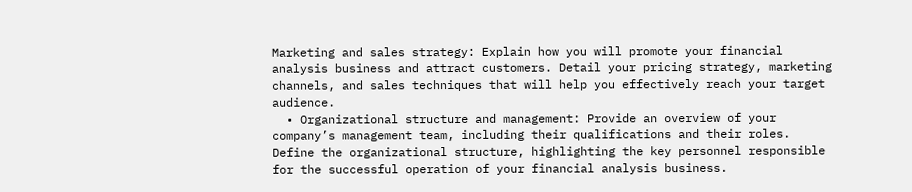Marketing and sales strategy: Explain how you will promote your financial analysis business and attract customers. Detail your pricing strategy, marketing channels, and sales techniques that will help you effectively reach your target audience.
  • Organizational structure and management: Provide an overview of your company’s management team, including their qualifications and their roles. Define the organizational structure, highlighting the key personnel responsible for the successful operation of your financial analysis business.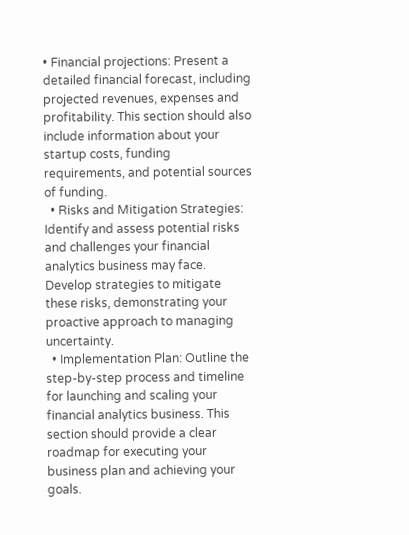• Financial projections: Present a detailed financial forecast, including projected revenues, expenses and profitability. This section should also include information about your startup costs, funding requirements, and potential sources of funding.
  • Risks and Mitigation Strategies: Identify and assess potential risks and challenges your financial analytics business may face. Develop strategies to mitigate these risks, demonstrating your proactive approach to managing uncertainty.
  • Implementation Plan: Outline the step-by-step process and timeline for launching and scaling your financial analytics business. This section should provide a clear roadmap for executing your business plan and achieving your goals.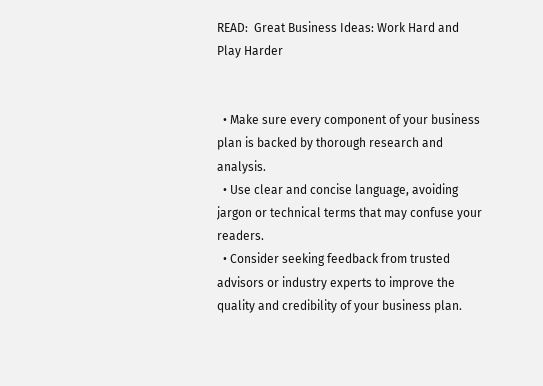READ:  Great Business Ideas: Work Hard and Play Harder


  • Make sure every component of your business plan is backed by thorough research and analysis.
  • Use clear and concise language, avoiding jargon or technical terms that may confuse your readers.
  • Consider seeking feedback from trusted advisors or industry experts to improve the quality and credibility of your business plan.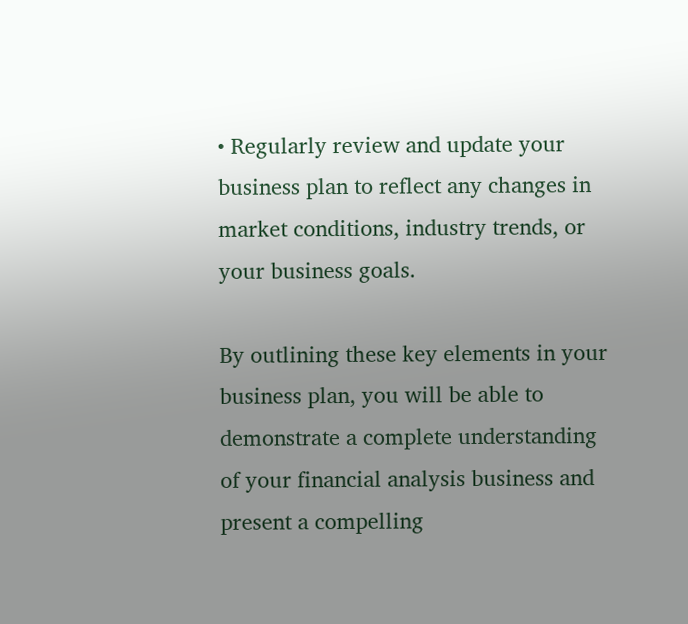• Regularly review and update your business plan to reflect any changes in market conditions, industry trends, or your business goals.

By outlining these key elements in your business plan, you will be able to demonstrate a complete understanding of your financial analysis business and present a compelling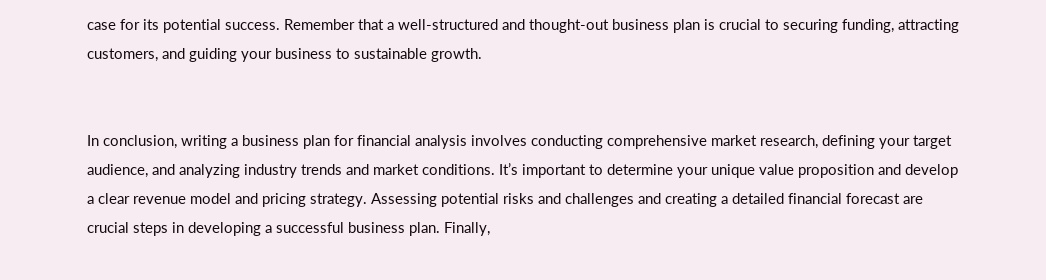case for its potential success. Remember that a well-structured and thought-out business plan is crucial to securing funding, attracting customers, and guiding your business to sustainable growth.


In conclusion, writing a business plan for financial analysis involves conducting comprehensive market research, defining your target audience, and analyzing industry trends and market conditions. It’s important to determine your unique value proposition and develop a clear revenue model and pricing strategy. Assessing potential risks and challenges and creating a detailed financial forecast are crucial steps in developing a successful business plan. Finally,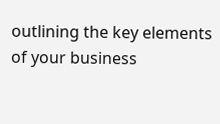outlining the key elements of your business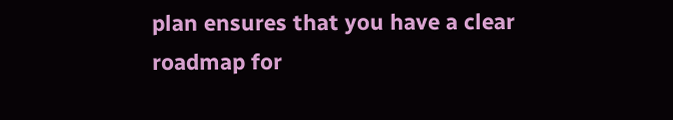plan ensures that you have a clear roadmap for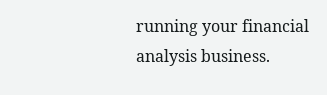running your financial analysis business.